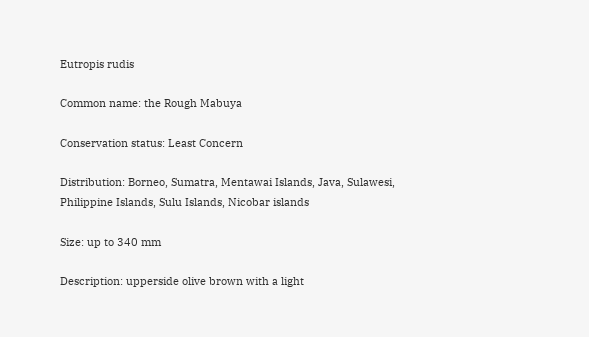Eutropis rudis

Common name: the Rough Mabuya

Conservation status: Least Concern

Distribution: Borneo, Sumatra, Mentawai Islands, Java, Sulawesi, Philippine Islands, Sulu Islands, Nicobar islands

Size: up to 340 mm

Description: upperside olive brown with a light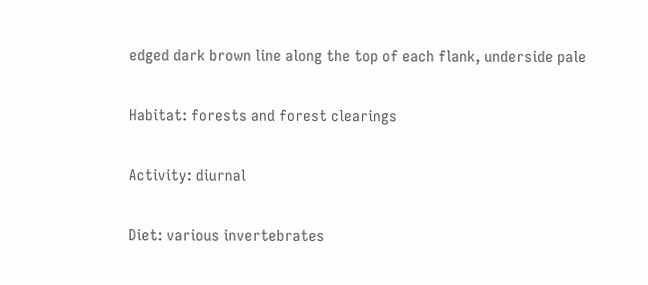edged dark brown line along the top of each flank, underside pale

Habitat: forests and forest clearings

Activity: diurnal

Diet: various invertebrates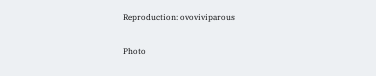Reproduction: ovoviviparous

Photo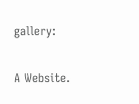gallery:

A Website.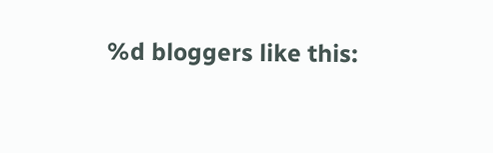%d bloggers like this: